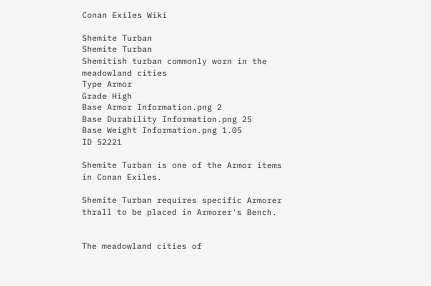Conan Exiles Wiki

Shemite Turban
Shemite Turban
Shemitish turban commonly worn in the meadowland cities
Type Armor
Grade High
Base Armor Information.png 2
Base Durability Information.png 25
Base Weight Information.png 1.05
ID 52221

Shemite Turban is one of the Armor items in Conan Exiles.

Shemite Turban requires specific Armorer thrall to be placed in Armorer's Bench.


The meadowland cities of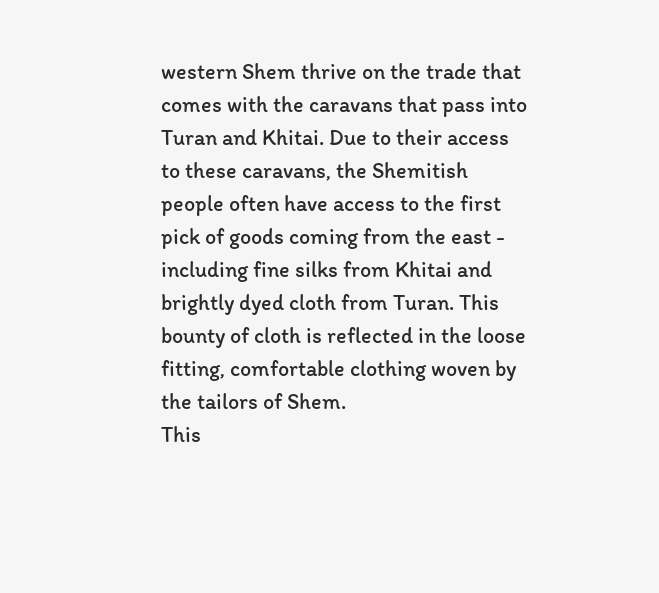western Shem thrive on the trade that comes with the caravans that pass into Turan and Khitai. Due to their access to these caravans, the Shemitish people often have access to the first pick of goods coming from the east - including fine silks from Khitai and brightly dyed cloth from Turan. This bounty of cloth is reflected in the loose fitting, comfortable clothing woven by the tailors of Shem.
This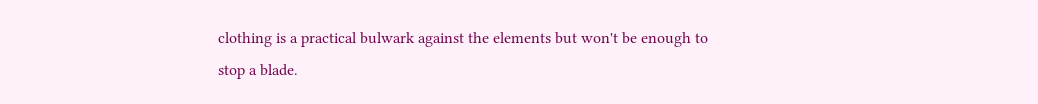clothing is a practical bulwark against the elements but won't be enough to stop a blade.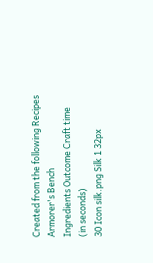Created from the following Recipes
Armorer's Bench
Ingredients Outcome Craft time
(in seconds)
30 Icon silk.png Silk 1 32px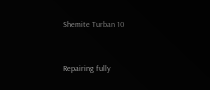Shemite Turban 10


Repairing fully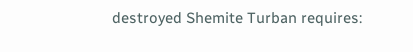destroyed Shemite Turban requires: